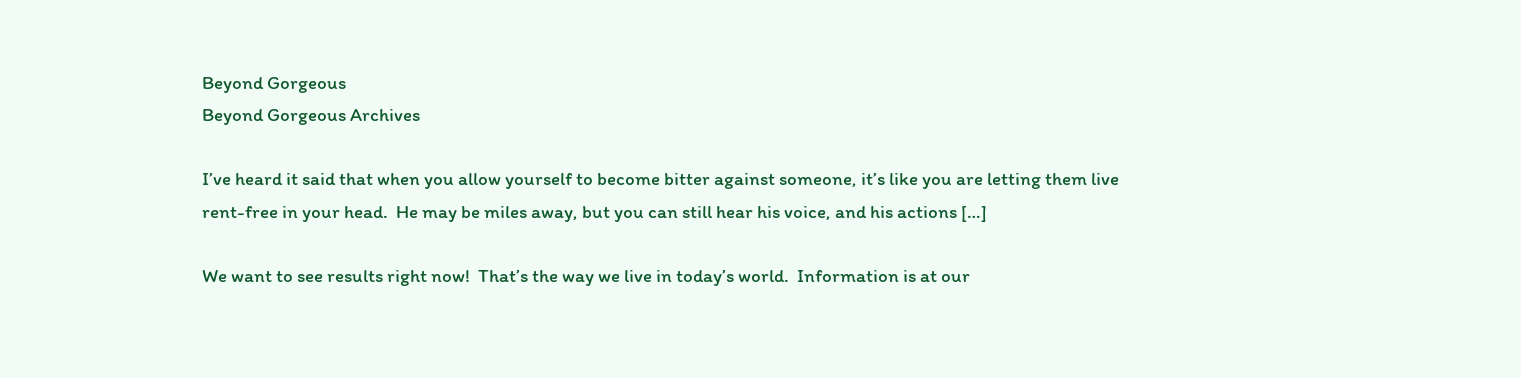Beyond Gorgeous
Beyond Gorgeous Archives

I’ve heard it said that when you allow yourself to become bitter against someone, it’s like you are letting them live rent-free in your head.  He may be miles away, but you can still hear his voice, and his actions […]

We want to see results right now!  That’s the way we live in today’s world.  Information is at our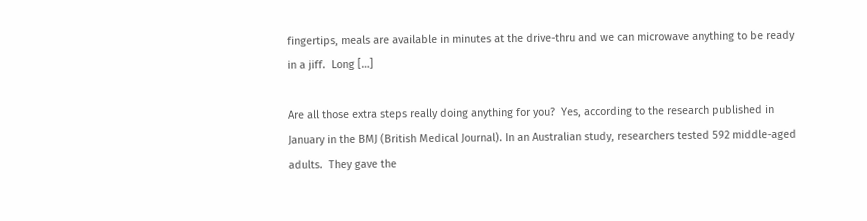fingertips, meals are available in minutes at the drive-thru and we can microwave anything to be ready in a jiff.  Long […]

Are all those extra steps really doing anything for you?  Yes, according to the research published in January in the BMJ (British Medical Journal). In an Australian study, researchers tested 592 middle-aged adults.  They gave the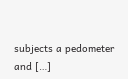subjects a pedometer and […]